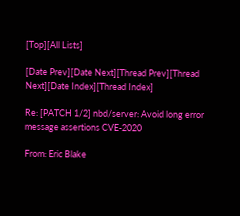[Top][All Lists]

[Date Prev][Date Next][Thread Prev][Thread Next][Date Index][Thread Index]

Re: [PATCH 1/2] nbd/server: Avoid long error message assertions CVE-2020

From: Eric Blake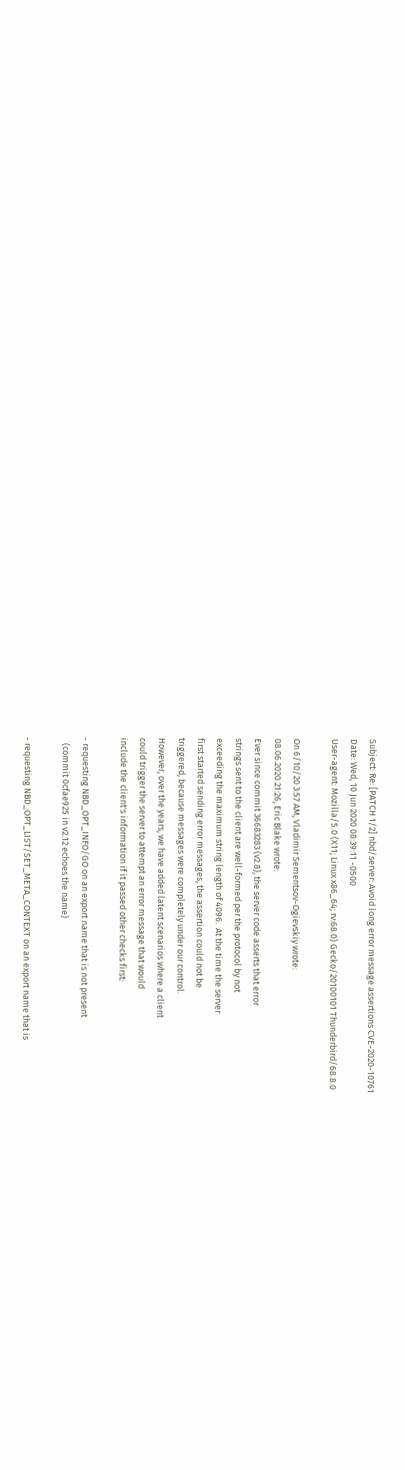Subject: Re: [PATCH 1/2] nbd/server: Avoid long error message assertions CVE-2020-10761
Date: Wed, 10 Jun 2020 08:39:11 -0500
User-agent: Mozilla/5.0 (X11; Linux x86_64; rv:68.0) Gecko/20100101 Thunderbird/68.8.0

On 6/10/20 3:57 AM, Vladimir Sementsov-Ogievskiy wrote:
08.06.2020 21:26, Eric Blake wrote:
Ever since commit 36683283 (v2.8), the server code asserts that error
strings sent to the client are well-formed per the protocol by not
exceeding the maximum string length of 4096.  At the time the server
first started sending error messages, the assertion could not be
triggered, because messages were completely under our control.
However, over the years, we have added latent scenarios where a client
could trigger the server to attempt an error message that would
include the client's information if it passed other checks first:

- requesting NBD_OPT_INFO/GO on an export name that is not present
   (commit 0cfae925 in v2.12 echoes the name)

- requesting NBD_OPT_LIST/SET_META_CONTEXT on an export name that is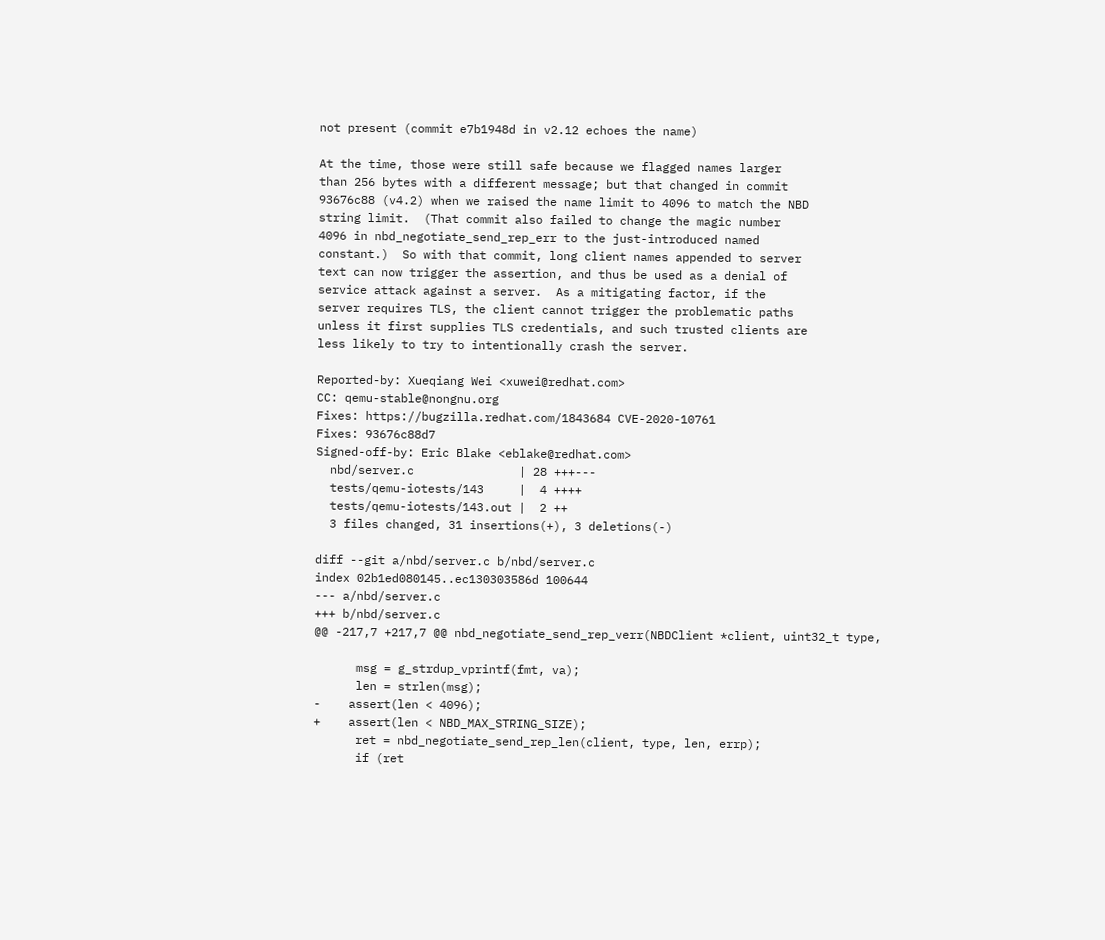not present (commit e7b1948d in v2.12 echoes the name)

At the time, those were still safe because we flagged names larger
than 256 bytes with a different message; but that changed in commit
93676c88 (v4.2) when we raised the name limit to 4096 to match the NBD
string limit.  (That commit also failed to change the magic number
4096 in nbd_negotiate_send_rep_err to the just-introduced named
constant.)  So with that commit, long client names appended to server
text can now trigger the assertion, and thus be used as a denial of
service attack against a server.  As a mitigating factor, if the
server requires TLS, the client cannot trigger the problematic paths
unless it first supplies TLS credentials, and such trusted clients are
less likely to try to intentionally crash the server.

Reported-by: Xueqiang Wei <xuwei@redhat.com>
CC: qemu-stable@nongnu.org
Fixes: https://bugzilla.redhat.com/1843684 CVE-2020-10761
Fixes: 93676c88d7
Signed-off-by: Eric Blake <eblake@redhat.com>
  nbd/server.c               | 28 +++---
  tests/qemu-iotests/143     |  4 ++++
  tests/qemu-iotests/143.out |  2 ++
  3 files changed, 31 insertions(+), 3 deletions(-)

diff --git a/nbd/server.c b/nbd/server.c
index 02b1ed080145..ec130303586d 100644
--- a/nbd/server.c
+++ b/nbd/server.c
@@ -217,7 +217,7 @@ nbd_negotiate_send_rep_verr(NBDClient *client, uint32_t type,

      msg = g_strdup_vprintf(fmt, va);
      len = strlen(msg);
-    assert(len < 4096);
+    assert(len < NBD_MAX_STRING_SIZE);
      ret = nbd_negotiate_send_rep_len(client, type, len, errp);
      if (ret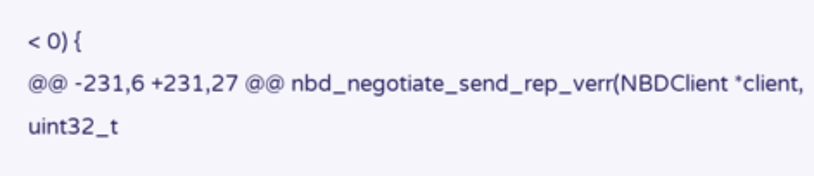< 0) {
@@ -231,6 +231,27 @@ nbd_negotiate_send_rep_verr(NBDClient *client, uint32_t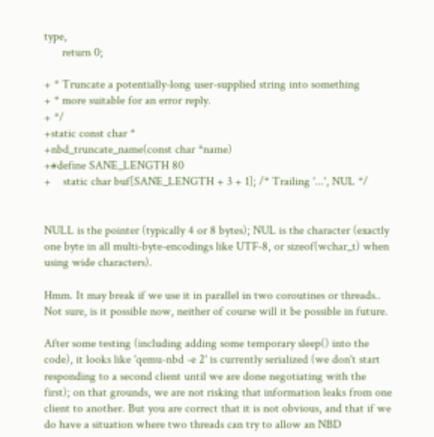type,
      return 0;

+ * Truncate a potentially-long user-supplied string into something
+ * more suitable for an error reply.
+ */
+static const char *
+nbd_truncate_name(const char *name)
+#define SANE_LENGTH 80
+    static char buf[SANE_LENGTH + 3 + 1]; /* Trailing '...', NUL */


NULL is the pointer (typically 4 or 8 bytes); NUL is the character (exactly one byte in all multi-byte-encodings like UTF-8, or sizeof(wchar_t) when using wide characters).

Hmm. It may break if we use it in parallel in two coroutines or threads.. Not sure, is it possible now, neither of course will it be possible in future.

After some testing (including adding some temporary sleep() into the code), it looks like 'qemu-nbd -e 2' is currently serialized (we don't start responding to a second client until we are done negotiating with the first); on that grounds, we are not risking that information leaks from one client to another. But you are correct that it is not obvious, and that if we do have a situation where two threads can try to allow an NBD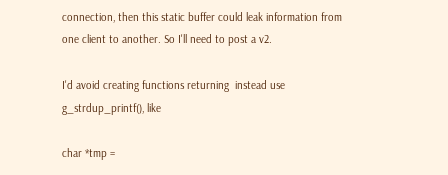connection, then this static buffer could leak information from one client to another. So I'll need to post a v2.

I'd avoid creating functions returning  instead use g_strdup_printf(), like

char *tmp =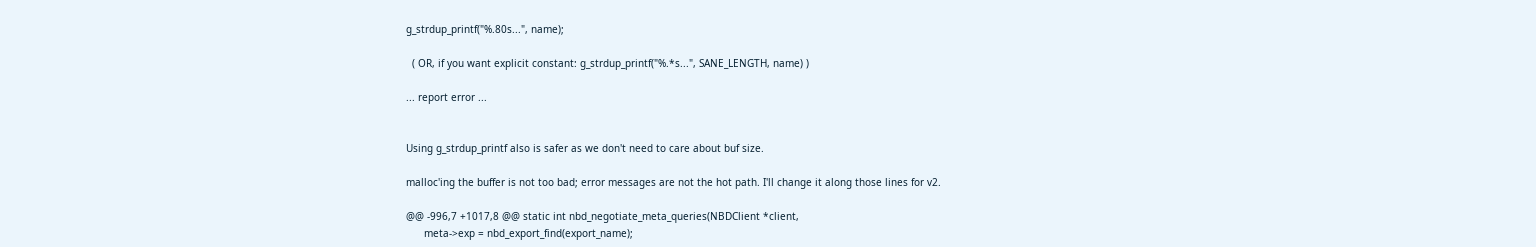g_strdup_printf("%.80s...", name);

  ( OR, if you want explicit constant: g_strdup_printf("%.*s...", SANE_LENGTH, name) )

... report error ...


Using g_strdup_printf also is safer as we don't need to care about buf size.

malloc'ing the buffer is not too bad; error messages are not the hot path. I'll change it along those lines for v2.

@@ -996,7 +1017,8 @@ static int nbd_negotiate_meta_queries(NBDClient *client,
      meta->exp = nbd_export_find(export_name);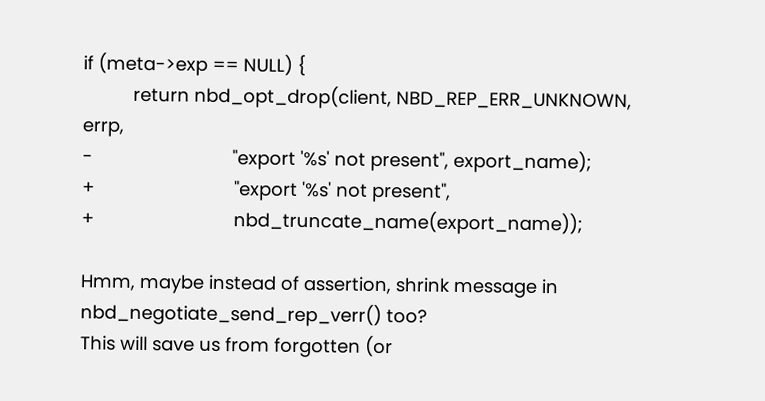if (meta->exp == NULL) {
          return nbd_opt_drop(client, NBD_REP_ERR_UNKNOWN, errp,
-                            "export '%s' not present", export_name);
+                            "export '%s' not present",
+                            nbd_truncate_name(export_name));

Hmm, maybe instead of assertion, shrink message in nbd_negotiate_send_rep_verr() too?
This will save us from forgotten (or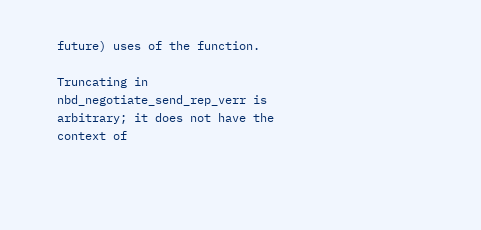future) uses of the function.

Truncating in nbd_negotiate_send_rep_verr is arbitrary; it does not have the context of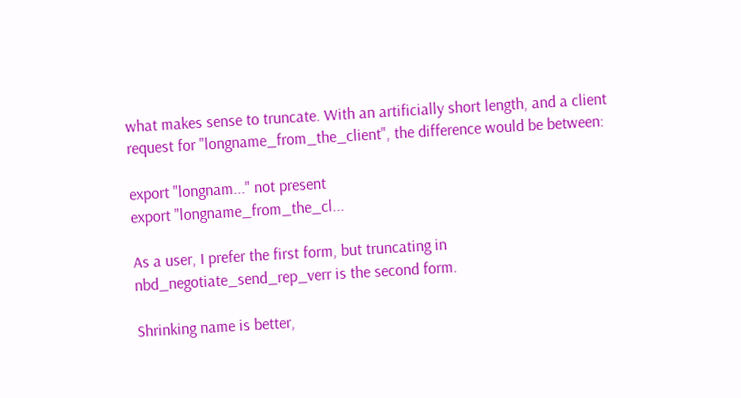what makes sense to truncate. With an artificially short length, and a client request for "longname_from_the_client", the difference would be between:

export "longnam..." not present
export "longname_from_the_cl...

As a user, I prefer the first form, but truncating in nbd_negotiate_send_rep_verr is the second form.

Shrinking name is better,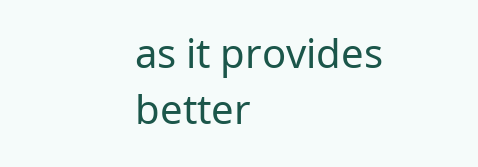as it provides better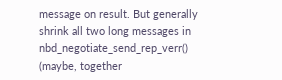message on result. But generally shrink all two long messages in nbd_negotiate_send_rep_verr() (maybe, together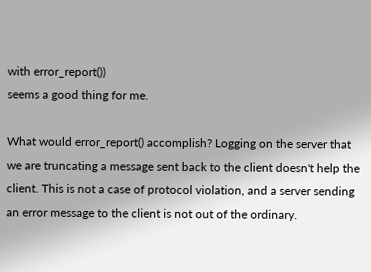with error_report())
seems a good thing for me.

What would error_report() accomplish? Logging on the server that we are truncating a message sent back to the client doesn't help the client. This is not a case of protocol violation, and a server sending an error message to the client is not out of the ordinary.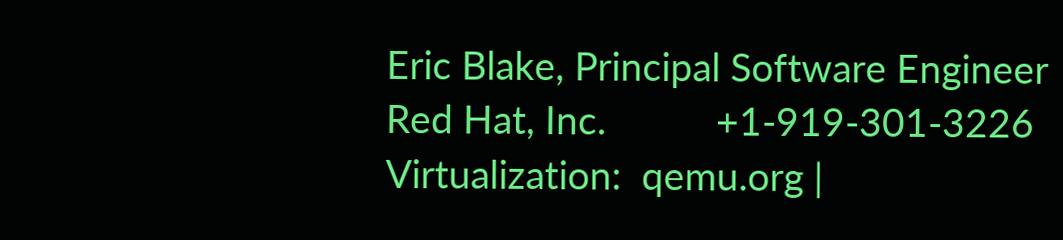Eric Blake, Principal Software Engineer
Red Hat, Inc.           +1-919-301-3226
Virtualization:  qemu.org |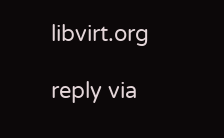libvirt.org

reply via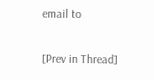email to

[Prev in Thread]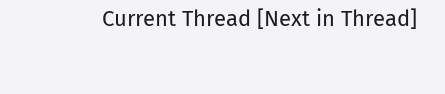Current Thread [Next in Thread]